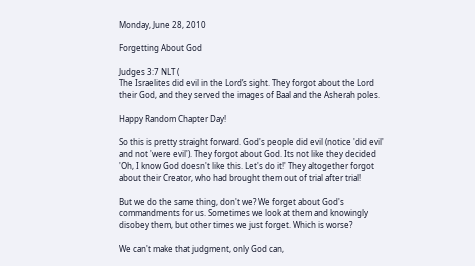Monday, June 28, 2010

Forgetting About God

Judges 3:7 NLT (
The Israelites did evil in the Lord’s sight. They forgot about the Lord their God, and they served the images of Baal and the Asherah poles.

Happy Random Chapter Day!

So this is pretty straight forward. God's people did evil (notice 'did evil' and not 'were evil'). They forgot about God. Its not like they decided 'Oh, I know God doesn't like this. Let's do it!' They altogether forgot about their Creator, who had brought them out of trial after trial!

But we do the same thing, don't we? We forget about God's commandments for us. Sometimes we look at them and knowingly disobey them, but other times we just forget. Which is worse?

We can't make that judgment, only God can,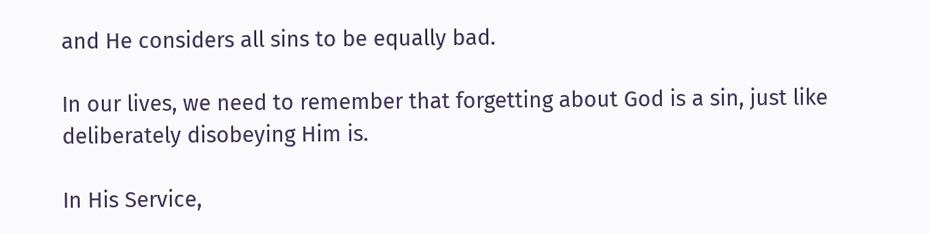and He considers all sins to be equally bad.

In our lives, we need to remember that forgetting about God is a sin, just like deliberately disobeying Him is.

In His Service,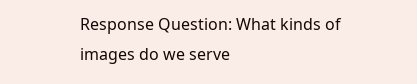Response Question: What kinds of images do we serve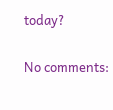today?

No comments: